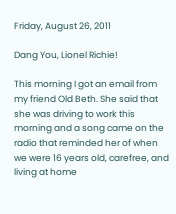Friday, August 26, 2011

Dang You, Lionel Richie!

This morning I got an email from my friend Old Beth. She said that she was driving to work this morning and a song came on the radio that reminded her of when we were 16 years old, carefree, and living at home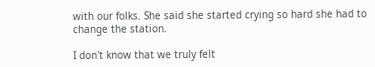with our folks. She said she started crying so hard she had to change the station.

I don't know that we truly felt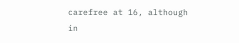carefree at 16, although in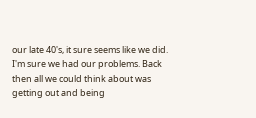our late 40's, it sure seems like we did. I'm sure we had our problems. Back then all we could think about was getting out and being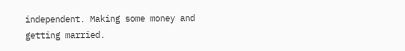independent. Making some money and getting married.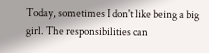Today, sometimes I don't like being a big girl. The responsibilities can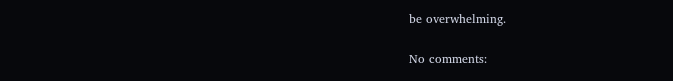be overwhelming.

No comments: